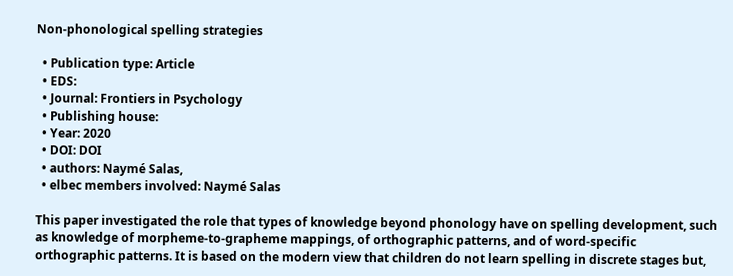Non-phonological spelling strategies

  • Publication type: Article
  • EDS:
  • Journal: Frontiers in Psychology
  • Publishing house:
  • Year: 2020
  • DOI: DOI
  • authors: Naymé Salas,
  • elbec members involved: Naymé Salas

This paper investigated the role that types of knowledge beyond phonology have on spelling development, such as knowledge of morpheme-to-grapheme mappings, of orthographic patterns, and of word-specific orthographic patterns. It is based on the modern view that children do not learn spelling in discrete stages but,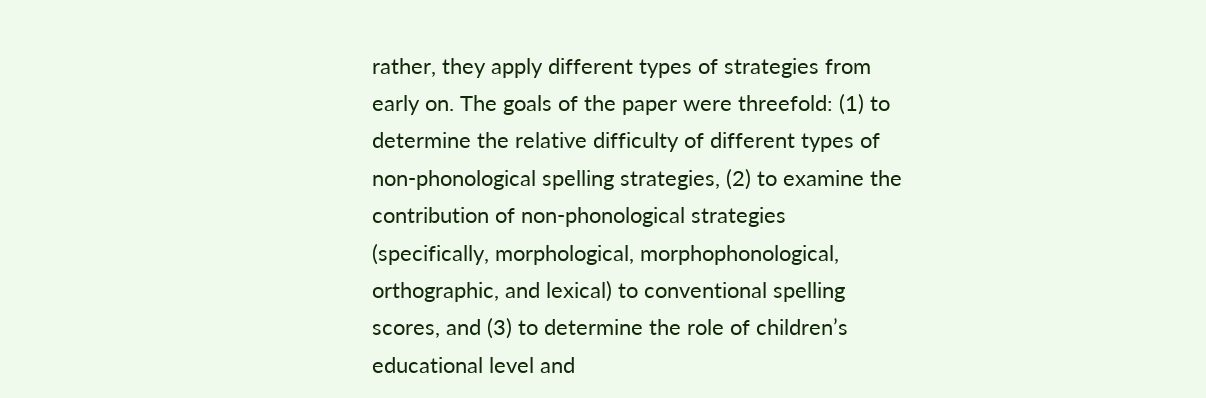rather, they apply different types of strategies from early on. The goals of the paper were threefold: (1) to determine the relative difficulty of different types of non-phonological spelling strategies, (2) to examine the contribution of non-phonological strategies (specifically, morphological, morphophonological, orthographic, and lexical) to conventional spelling scores, and (3) to determine the role of children’s educational level and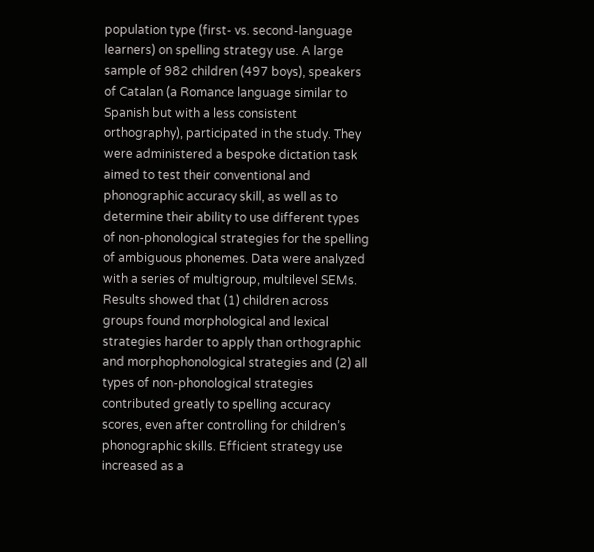population type (first- vs. second-language learners) on spelling strategy use. A large sample of 982 children (497 boys), speakers of Catalan (a Romance language similar to Spanish but with a less consistent orthography), participated in the study. They were administered a bespoke dictation task aimed to test their conventional and phonographic accuracy skill, as well as to determine their ability to use different types of non-phonological strategies for the spelling of ambiguous phonemes. Data were analyzed with a series of multigroup, multilevel SEMs. Results showed that (1) children across groups found morphological and lexical strategies harder to apply than orthographic and morphophonological strategies and (2) all types of non-phonological strategies contributed greatly to spelling accuracy scores, even after controlling for children’s phonographic skills. Efficient strategy use increased as a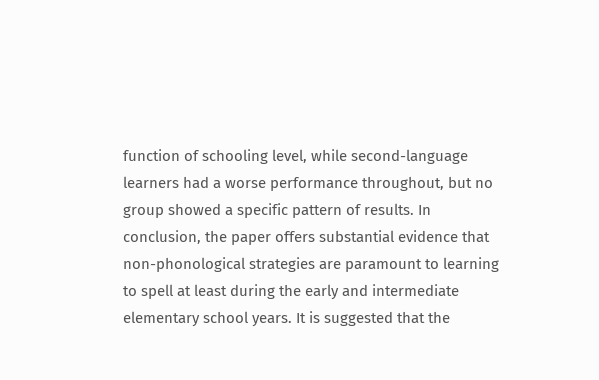function of schooling level, while second-language learners had a worse performance throughout, but no group showed a specific pattern of results. In conclusion, the paper offers substantial evidence that non-phonological strategies are paramount to learning to spell at least during the early and intermediate elementary school years. It is suggested that the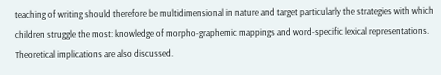teaching of writing should therefore be multidimensional in nature and target particularly the strategies with which children struggle the most: knowledge of morpho-graphemic mappings and word-specific lexical representations. Theoretical implications are also discussed.